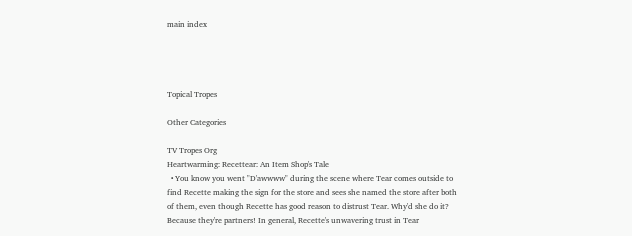main index




Topical Tropes

Other Categories

TV Tropes Org
Heartwarming: Recettear: An Item Shop's Tale
  • You know you went "D'awwww" during the scene where Tear comes outside to find Recette making the sign for the store and sees she named the store after both of them, even though Recette has good reason to distrust Tear. Why'd she do it? Because they're partners! In general, Recette's unwavering trust in Tear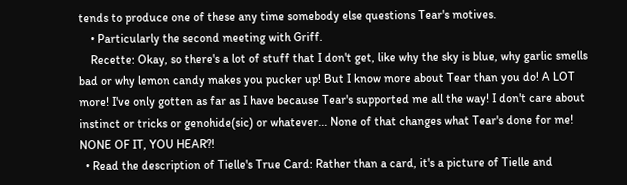tends to produce one of these any time somebody else questions Tear's motives.
    • Particularly the second meeting with Griff.
    Recette: Okay, so there's a lot of stuff that I don't get, like why the sky is blue, why garlic smells bad or why lemon candy makes you pucker up! But I know more about Tear than you do! A LOT more! I've only gotten as far as I have because Tear's supported me all the way! I don't care about instinct or tricks or genohide(sic) or whatever... None of that changes what Tear's done for me! NONE OF IT, YOU HEAR?!
  • Read the description of Tielle's True Card: Rather than a card, it's a picture of Tielle and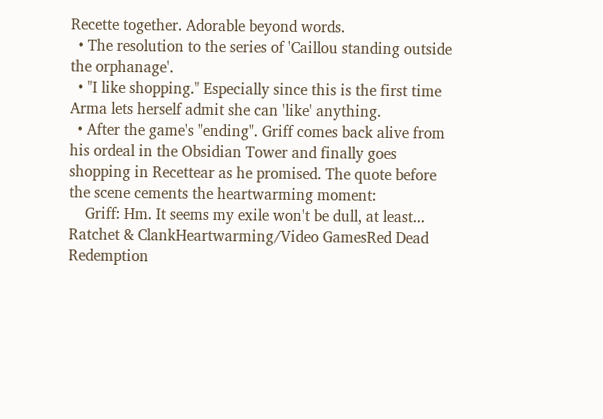Recette together. Adorable beyond words.
  • The resolution to the series of 'Caillou standing outside the orphanage'.
  • "I like shopping." Especially since this is the first time Arma lets herself admit she can 'like' anything.
  • After the game's "ending". Griff comes back alive from his ordeal in the Obsidian Tower and finally goes shopping in Recettear as he promised. The quote before the scene cements the heartwarming moment:
    Griff: Hm. It seems my exile won't be dull, at least...
Ratchet & ClankHeartwarming/Video GamesRed Dead Redemption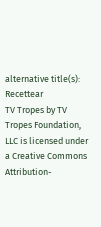alternative title(s): Recettear
TV Tropes by TV Tropes Foundation, LLC is licensed under a Creative Commons Attribution-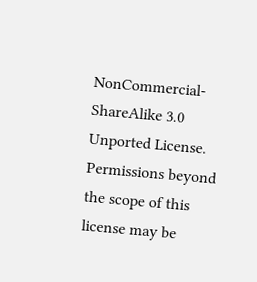NonCommercial-ShareAlike 3.0 Unported License.
Permissions beyond the scope of this license may be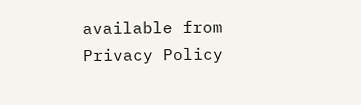available from
Privacy Policy